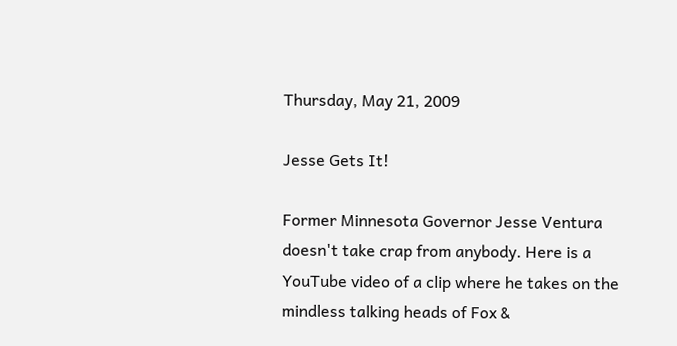Thursday, May 21, 2009

Jesse Gets It!

Former Minnesota Governor Jesse Ventura doesn't take crap from anybody. Here is a YouTube video of a clip where he takes on the mindless talking heads of Fox &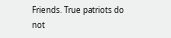Friends. True patriots do not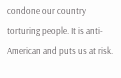condone our country torturing people. It is anti-American and puts us at risk.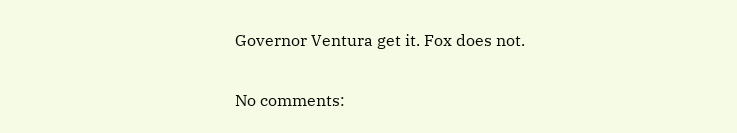Governor Ventura get it. Fox does not.

No comments: